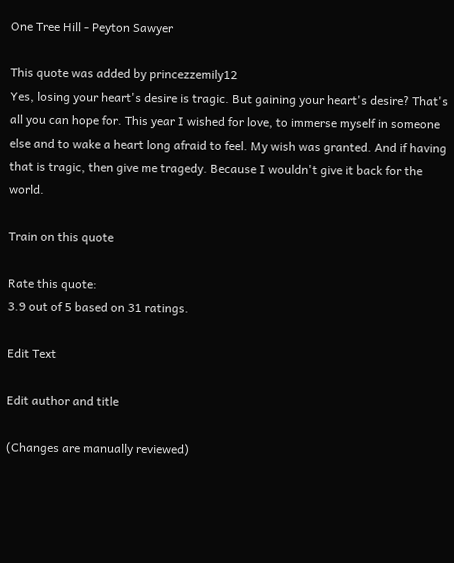One Tree Hill - Peyton Sawyer

This quote was added by princezzemily12
Yes, losing your heart's desire is tragic. But gaining your heart's desire? That's all you can hope for. This year I wished for love, to immerse myself in someone else and to wake a heart long afraid to feel. My wish was granted. And if having that is tragic, then give me tragedy. Because I wouldn't give it back for the world.

Train on this quote

Rate this quote:
3.9 out of 5 based on 31 ratings.

Edit Text

Edit author and title

(Changes are manually reviewed)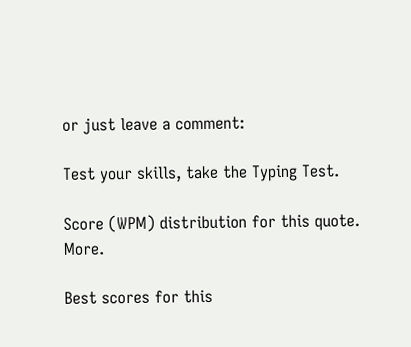or just leave a comment:

Test your skills, take the Typing Test.

Score (WPM) distribution for this quote. More.

Best scores for this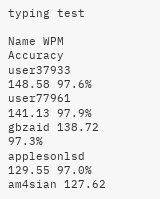typing test

Name WPM Accuracy
user37933 148.58 97.6%
user77961 141.13 97.9%
gbzaid 138.72 97.3%
applesonlsd 129.55 97.0%
am4sian 127.62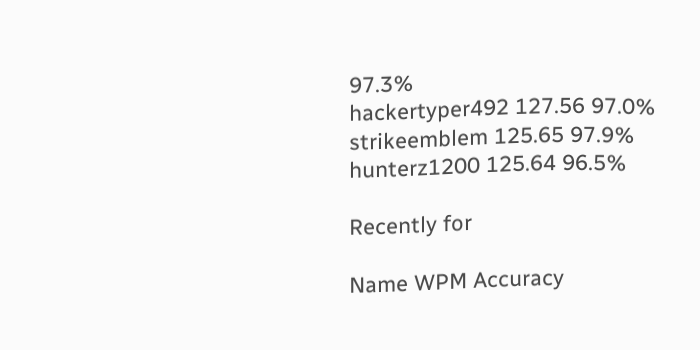97.3%
hackertyper492 127.56 97.0%
strikeemblem 125.65 97.9%
hunterz1200 125.64 96.5%

Recently for

Name WPM Accuracy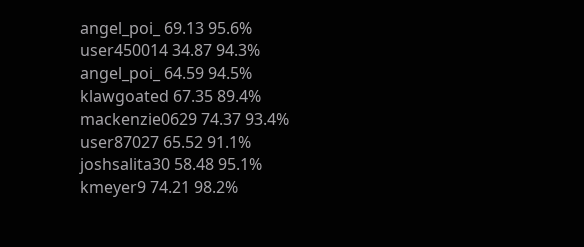angel_poi_ 69.13 95.6%
user450014 34.87 94.3%
angel_poi_ 64.59 94.5%
klawgoated 67.35 89.4%
mackenzie0629 74.37 93.4%
user87027 65.52 91.1%
joshsalita30 58.48 95.1%
kmeyer9 74.21 98.2%